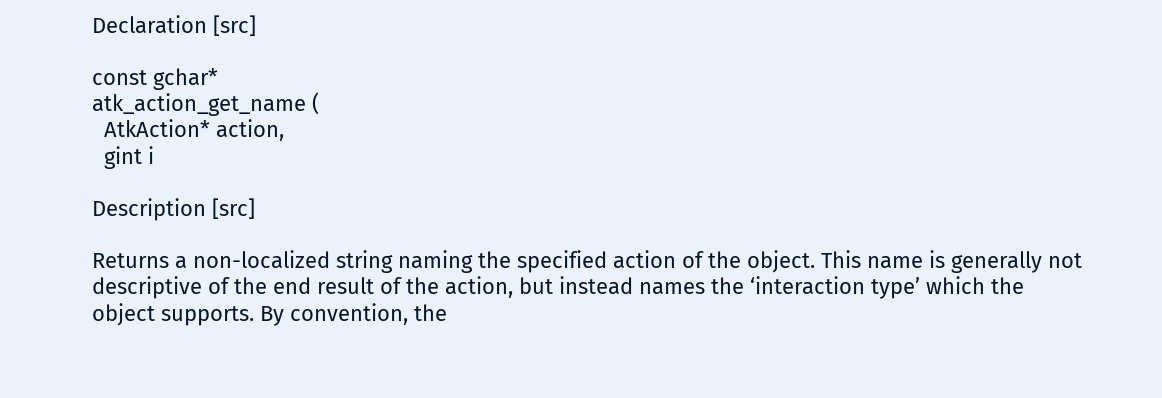Declaration [src]

const gchar*
atk_action_get_name (
  AtkAction* action,
  gint i

Description [src]

Returns a non-localized string naming the specified action of the object. This name is generally not descriptive of the end result of the action, but instead names the ‘interaction type’ which the object supports. By convention, the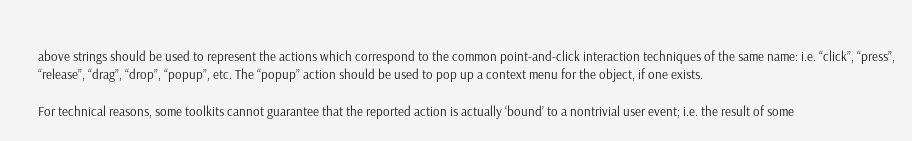above strings should be used to represent the actions which correspond to the common point-and-click interaction techniques of the same name: i.e. “click”, “press”, “release”, “drag”, “drop”, “popup”, etc. The “popup” action should be used to pop up a context menu for the object, if one exists.

For technical reasons, some toolkits cannot guarantee that the reported action is actually ‘bound’ to a nontrivial user event; i.e. the result of some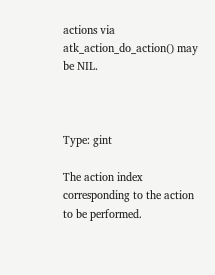actions via atk_action_do_action() may be NIL.



Type: gint

The action index corresponding to the action to be performed.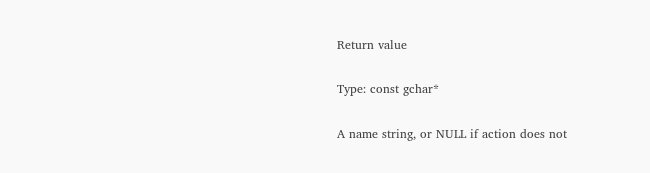Return value

Type: const gchar*

A name string, or NULL if action does not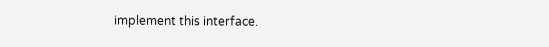implement this interface.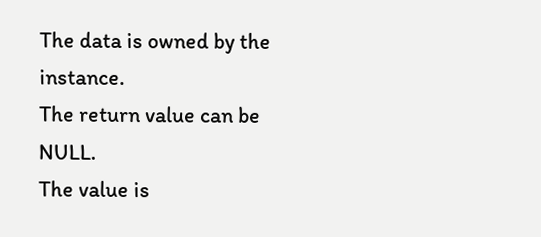The data is owned by the instance.
The return value can be NULL.
The value is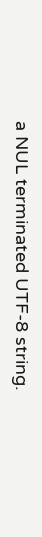a NUL terminated UTF-8 string.